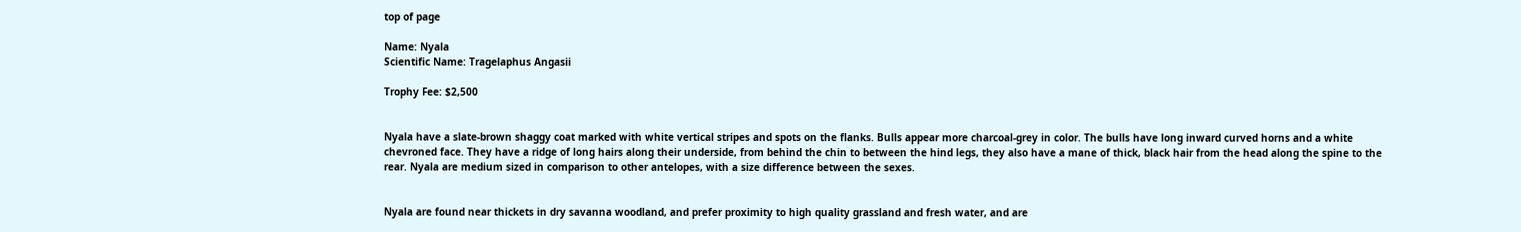top of page

Name: Nyala
Scientific Name: Tragelaphus Angasii

Trophy Fee: $2,500


Nyala have a slate-brown shaggy coat marked with white vertical stripes and spots on the flanks. Bulls appear more charcoal-grey in color. The bulls have long inward curved horns and a white chevroned face. They have a ridge of long hairs along their underside, from behind the chin to between the hind legs, they also have a mane of thick, black hair from the head along the spine to the rear. Nyala are medium sized in comparison to other antelopes, with a size difference between the sexes.


Nyala are found near thickets in dry savanna woodland, and prefer proximity to high quality grassland and fresh water, and are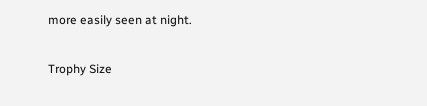more easily seen at night.

Trophy Size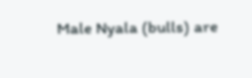Male Nyala (bulls) are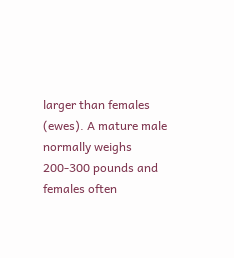larger than females (ewes). A mature male normally weighs 200-300 pounds and females often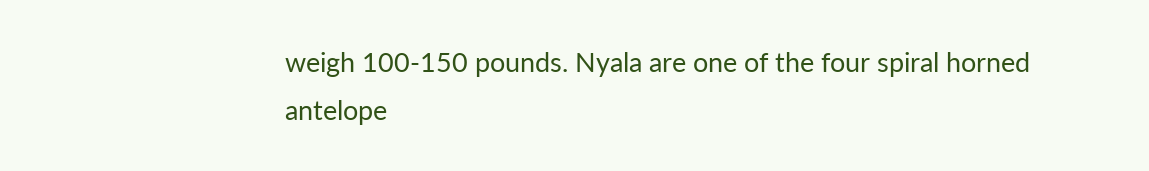weigh 100-150 pounds. Nyala are one of the four spiral horned antelope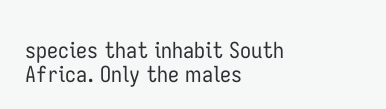species that inhabit South Africa. Only the males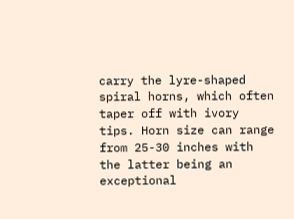carry the lyre-shaped spiral horns, which often taper off with ivory tips. Horn size can range from 25-30 inches with the latter being an exceptional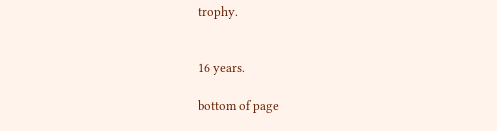trophy.


16 years.

bottom of page